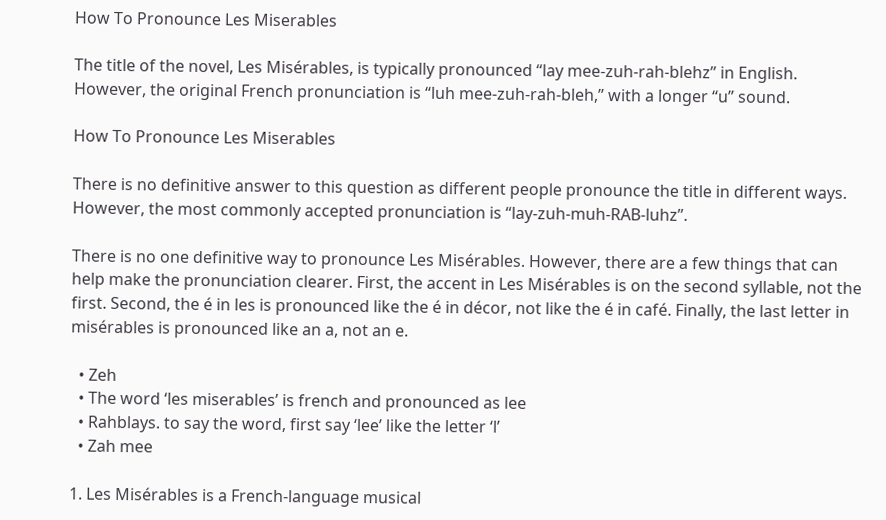How To Pronounce Les Miserables

The title of the novel, Les Misérables, is typically pronounced “lay mee-zuh-rah-blehz” in English. However, the original French pronunciation is “luh mee-zuh-rah-bleh,” with a longer “u” sound.

How To Pronounce Les Miserables

There is no definitive answer to this question as different people pronounce the title in different ways. However, the most commonly accepted pronunciation is “lay-zuh-muh-RAB-luhz”.

There is no one definitive way to pronounce Les Misérables. However, there are a few things that can help make the pronunciation clearer. First, the accent in Les Misérables is on the second syllable, not the first. Second, the é in les is pronounced like the é in décor, not like the é in café. Finally, the last letter in misérables is pronounced like an a, not an e.

  • Zeh
  • The word ‘les miserables’ is french and pronounced as lee
  • Rahblays. to say the word, first say ‘lee’ like the letter ‘l’
  • Zah mee

1. Les Misérables is a French-language musical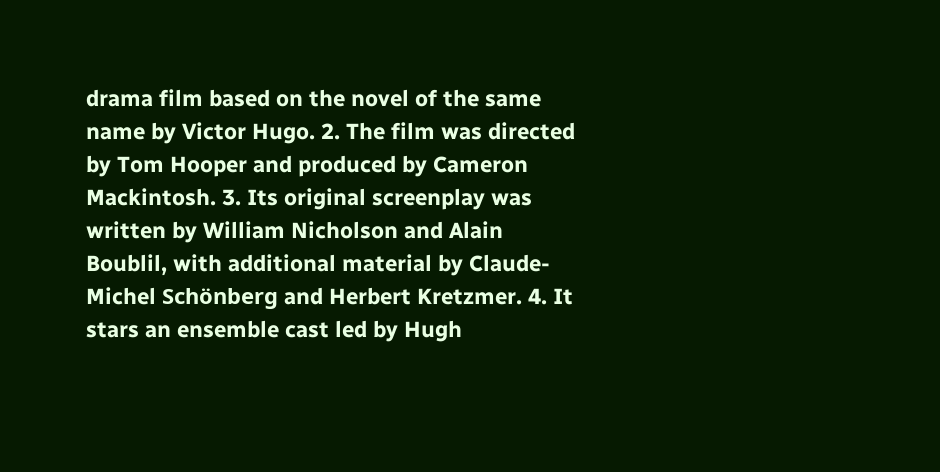drama film based on the novel of the same name by Victor Hugo. 2. The film was directed by Tom Hooper and produced by Cameron Mackintosh. 3. Its original screenplay was written by William Nicholson and Alain Boublil, with additional material by Claude-Michel Schönberg and Herbert Kretzmer. 4. It stars an ensemble cast led by Hugh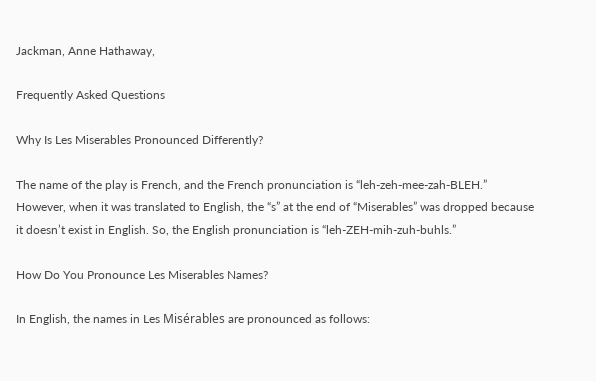Jackman, Anne Hathaway,

Frequently Asked Questions

Why Is Les Miserables Pronounced Differently?

The name of the play is French, and the French pronunciation is “leh-zeh-mee-zah-BLEH.” However, when it was translated to English, the “s” at the end of “Miserables” was dropped because it doesn’t exist in English. So, the English pronunciation is “leh-ZEH-mih-zuh-buhls.”

How Do You Pronounce Les Miserables Names?

In English, the names in Les Misérables are pronounced as follows: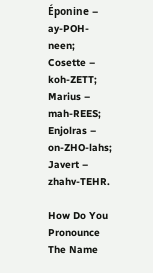Éponine – ay-POH-neen; Cosette – koh-ZETT; Marius – mah-REES; Enjolras – on-ZHO-lahs; Javert – zhahv-TEHR.

How Do You Pronounce The Name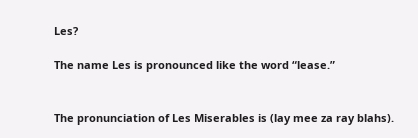Les?

The name Les is pronounced like the word “lease.”


The pronunciation of Les Miserables is (lay mee za ray blahs).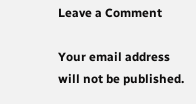Leave a Comment

Your email address will not be published.